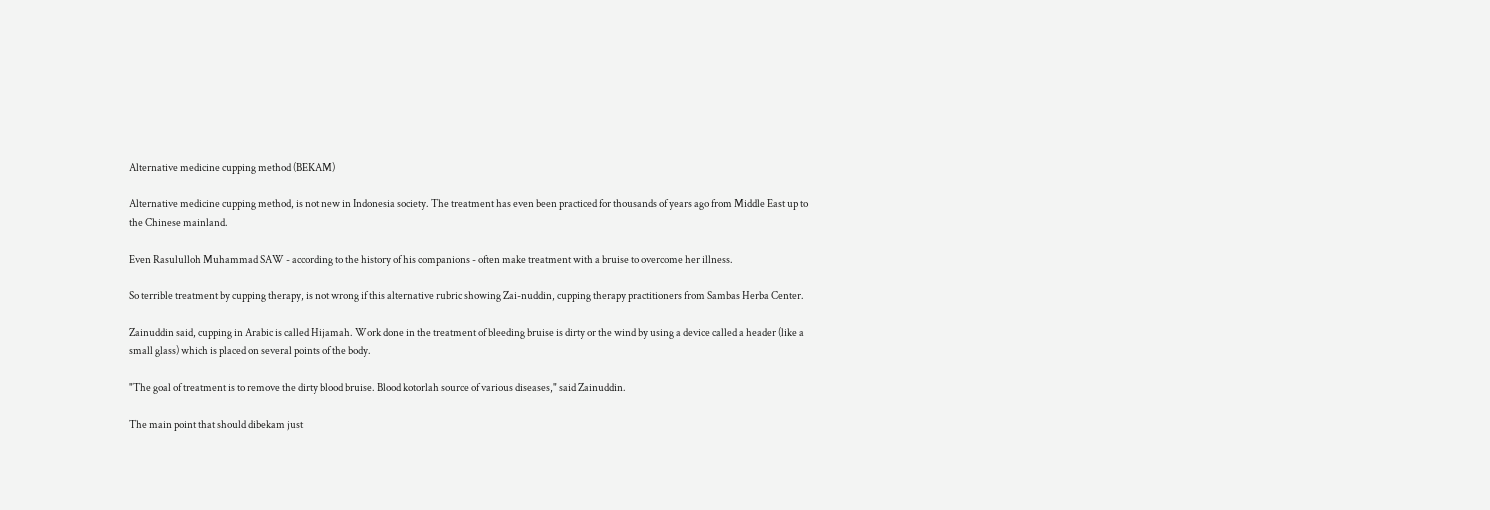Alternative medicine cupping method (BEKAM)

Alternative medicine cupping method, is not new in Indonesia society. The treatment has even been practiced for thousands of years ago from Middle East up to the Chinese mainland.

Even Rasululloh Muhammad SAW - according to the history of his companions - often make treatment with a bruise to overcome her illness.

So terrible treatment by cupping therapy, is not wrong if this alternative rubric showing Zai-nuddin, cupping therapy practitioners from Sambas Herba Center.

Zainuddin said, cupping in Arabic is called Hijamah. Work done in the treatment of bleeding bruise is dirty or the wind by using a device called a header (like a small glass) which is placed on several points of the body.

"The goal of treatment is to remove the dirty blood bruise. Blood kotorlah source of various diseases," said Zainuddin.

The main point that should dibekam just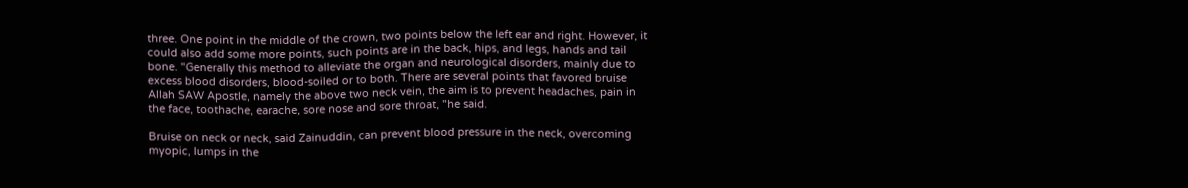three. One point in the middle of the crown, two points below the left ear and right. However, it could also add some more points, such points are in the back, hips, and legs, hands and tail bone. "Generally this method to alleviate the organ and neurological disorders, mainly due to excess blood disorders, blood-soiled or to both. There are several points that favored bruise Allah SAW Apostle, namely the above two neck vein, the aim is to prevent headaches, pain in the face, toothache, earache, sore nose and sore throat, "he said.

Bruise on neck or neck, said Zainuddin, can prevent blood pressure in the neck, overcoming myopic, lumps in the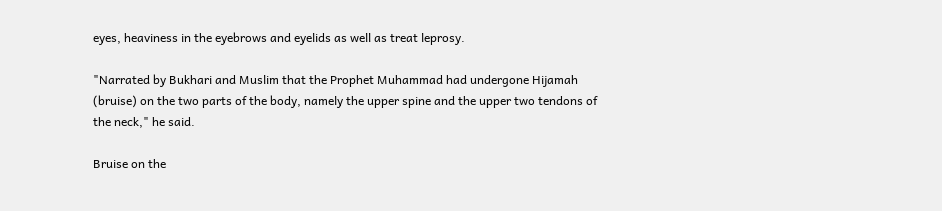eyes, heaviness in the eyebrows and eyelids as well as treat leprosy.

"Narrated by Bukhari and Muslim that the Prophet Muhammad had undergone Hijamah (bruise) on the two parts of the body, namely the upper spine and the upper two tendons of the neck," he said.

Bruise on the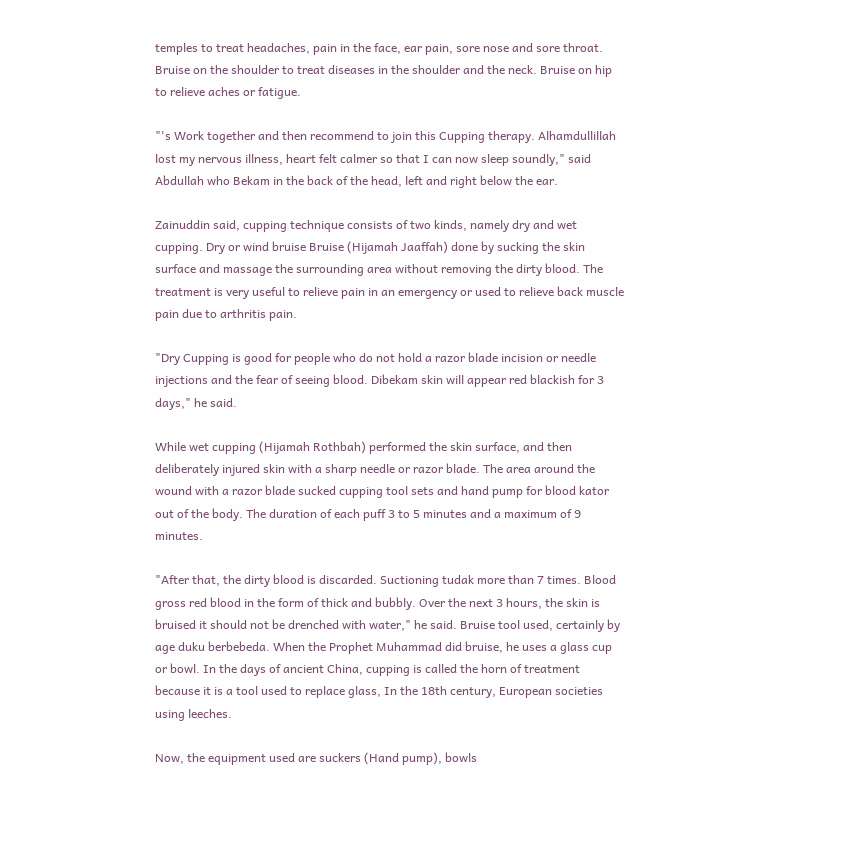temples to treat headaches, pain in the face, ear pain, sore nose and sore throat. Bruise on the shoulder to treat diseases in the shoulder and the neck. Bruise on hip to relieve aches or fatigue.

"'s Work together and then recommend to join this Cupping therapy. Alhamdullillah lost my nervous illness, heart felt calmer so that I can now sleep soundly," said Abdullah who Bekam in the back of the head, left and right below the ear.

Zainuddin said, cupping technique consists of two kinds, namely dry and wet cupping. Dry or wind bruise Bruise (Hijamah Jaaffah) done by sucking the skin surface and massage the surrounding area without removing the dirty blood. The treatment is very useful to relieve pain in an emergency or used to relieve back muscle pain due to arthritis pain.

"Dry Cupping is good for people who do not hold a razor blade incision or needle injections and the fear of seeing blood. Dibekam skin will appear red blackish for 3 days," he said.

While wet cupping (Hijamah Rothbah) performed the skin surface, and then deliberately injured skin with a sharp needle or razor blade. The area around the wound with a razor blade sucked cupping tool sets and hand pump for blood kator out of the body. The duration of each puff 3 to 5 minutes and a maximum of 9 minutes.

"After that, the dirty blood is discarded. Suctioning tudak more than 7 times. Blood gross red blood in the form of thick and bubbly. Over the next 3 hours, the skin is bruised it should not be drenched with water," he said. Bruise tool used, certainly by age duku berbebeda. When the Prophet Muhammad did bruise, he uses a glass cup or bowl. In the days of ancient China, cupping is called the horn of treatment because it is a tool used to replace glass, In the 18th century, European societies using leeches.

Now, the equipment used are suckers (Hand pump), bowls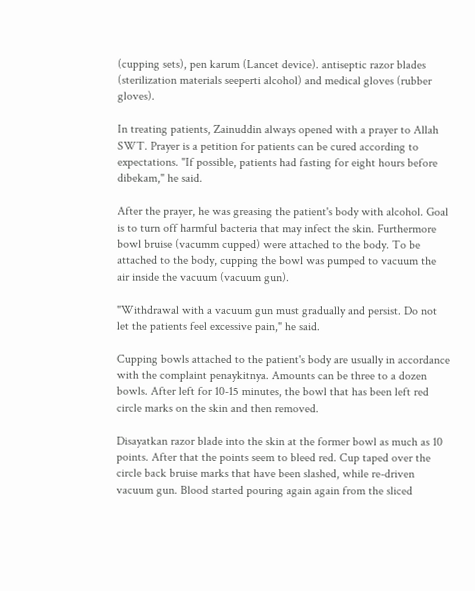(cupping sets), pen karum (Lancet device). antiseptic razor blades (sterilization materials seeperti alcohol) and medical gloves (rubber gloves).

In treating patients, Zainuddin always opened with a prayer to Allah SWT. Prayer is a petition for patients can be cured according to expectations. "If possible, patients had fasting for eight hours before dibekam," he said.

After the prayer, he was greasing the patient's body with alcohol. Goal is to turn off harmful bacteria that may infect the skin. Furthermore bowl bruise (vacumm cupped) were attached to the body. To be attached to the body, cupping the bowl was pumped to vacuum the air inside the vacuum (vacuum gun).

"Withdrawal with a vacuum gun must gradually and persist. Do not let the patients feel excessive pain," he said.

Cupping bowls attached to the patient's body are usually in accordance with the complaint penaykitnya. Amounts can be three to a dozen bowls. After left for 10-15 minutes, the bowl that has been left red circle marks on the skin and then removed.

Disayatkan razor blade into the skin at the former bowl as much as 10 points. After that the points seem to bleed red. Cup taped over the circle back bruise marks that have been slashed, while re-driven vacuum gun. Blood started pouring again again from the sliced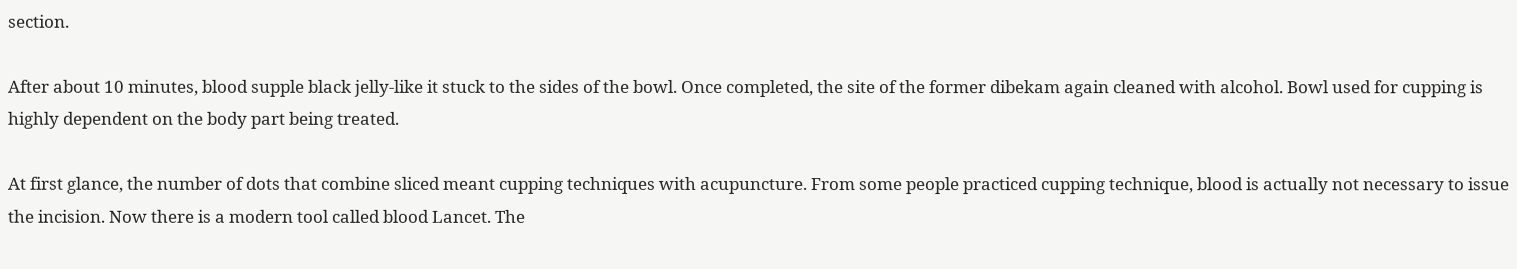section.

After about 10 minutes, blood supple black jelly-like it stuck to the sides of the bowl. Once completed, the site of the former dibekam again cleaned with alcohol. Bowl used for cupping is highly dependent on the body part being treated.

At first glance, the number of dots that combine sliced meant cupping techniques with acupuncture. From some people practiced cupping technique, blood is actually not necessary to issue the incision. Now there is a modern tool called blood Lancet. The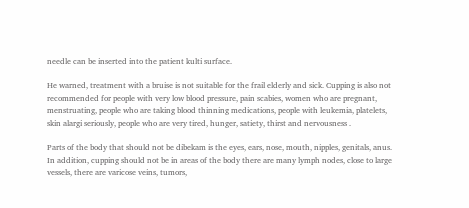needle can be inserted into the patient kulti surface.

He warned, treatment with a bruise is not suitable for the frail elderly and sick. Cupping is also not recommended for people with very low blood pressure, pain scabies, women who are pregnant, menstruating, people who are taking blood thinning medications, people with leukemia, platelets, skin alargi seriously, people who are very tired, hunger, satiety, thirst and nervousness .

Parts of the body that should not be dibekam is the eyes, ears, nose, mouth, nipples, genitals, anus. In addition, cupping should not be in areas of the body there are many lymph nodes, close to large vessels, there are varicose veins, tumors,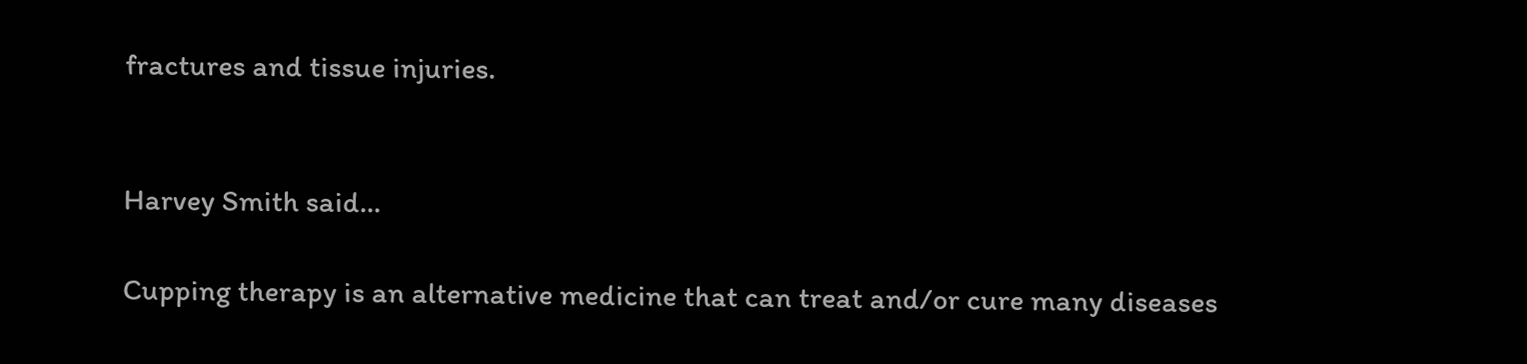fractures and tissue injuries.


Harvey Smith said...

Cupping therapy is an alternative medicine that can treat and/or cure many diseases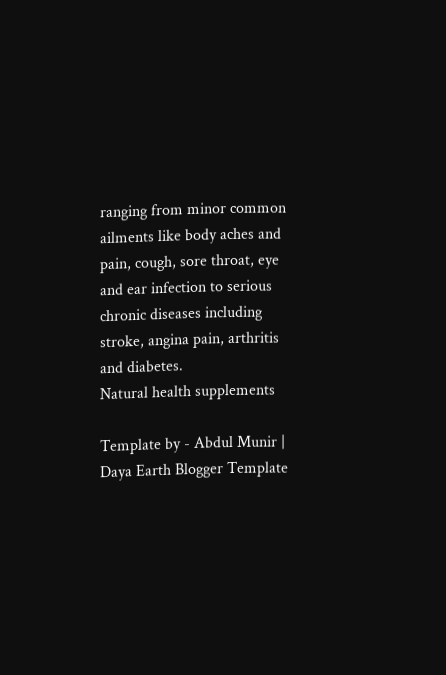ranging from minor common ailments like body aches and pain, cough, sore throat, eye and ear infection to serious chronic diseases including stroke, angina pain, arthritis and diabetes.
Natural health supplements

Template by - Abdul Munir | Daya Earth Blogger Template